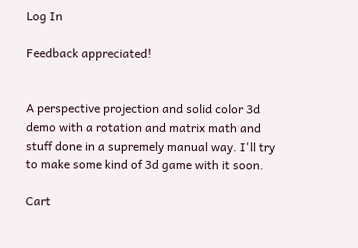Log In

Feedback appreciated!


A perspective projection and solid color 3d demo with a rotation and matrix math and stuff done in a supremely manual way. I'll try to make some kind of 3d game with it soon.

Cart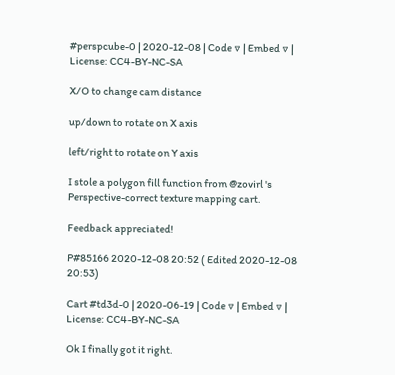#perspcube-0 | 2020-12-08 | Code ▽ | Embed ▽ | License: CC4-BY-NC-SA

X/O to change cam distance

up/down to rotate on X axis

left/right to rotate on Y axis

I stole a polygon fill function from @zovirl 's Perspective-correct texture mapping cart.

Feedback appreciated!

P#85166 2020-12-08 20:52 ( Edited 2020-12-08 20:53)

Cart #td3d-0 | 2020-06-19 | Code ▽ | Embed ▽ | License: CC4-BY-NC-SA

Ok I finally got it right.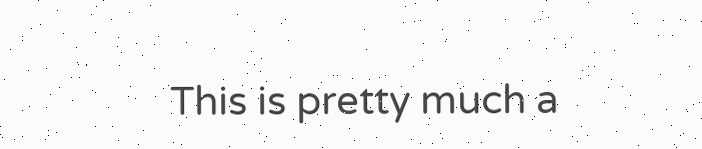This is pretty much a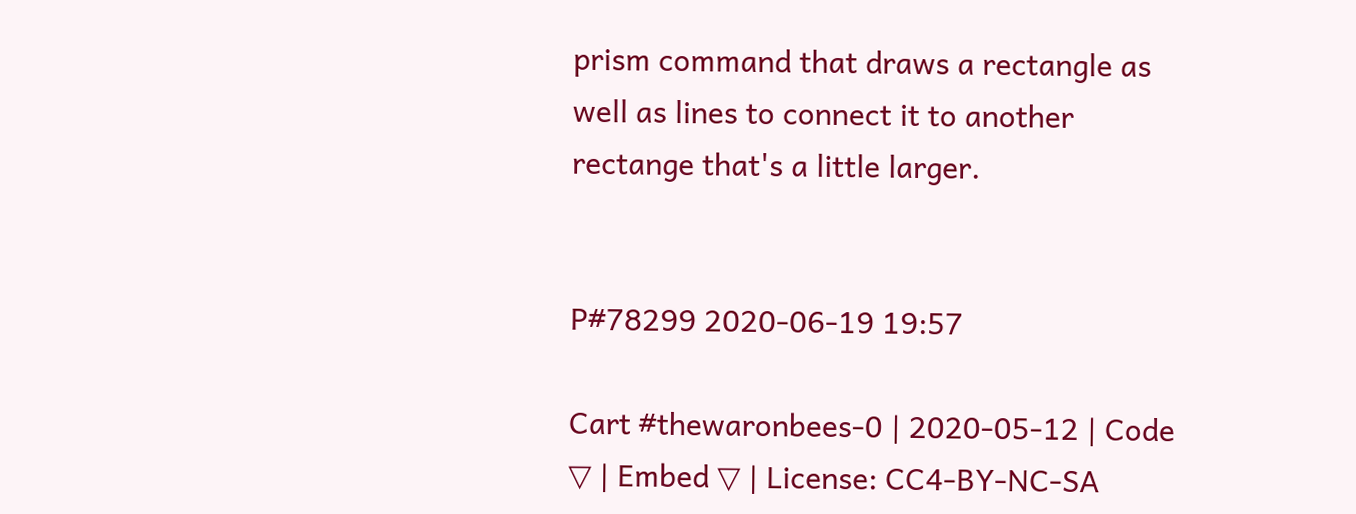prism command that draws a rectangle as well as lines to connect it to another rectange that's a little larger.


P#78299 2020-06-19 19:57

Cart #thewaronbees-0 | 2020-05-12 | Code ▽ | Embed ▽ | License: CC4-BY-NC-SA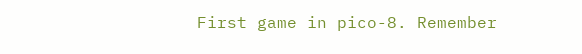First game in pico-8. Remember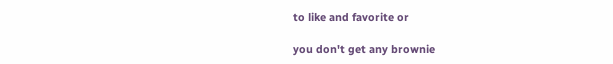to like and favorite or

you don't get any brownie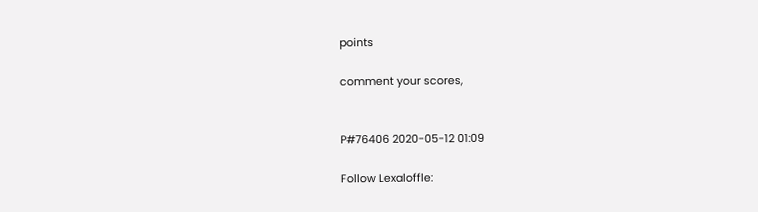points

comment your scores,


P#76406 2020-05-12 01:09

Follow Lexaloffle: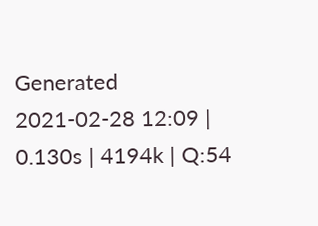Generated 2021-02-28 12:09 | 0.130s | 4194k | Q:54